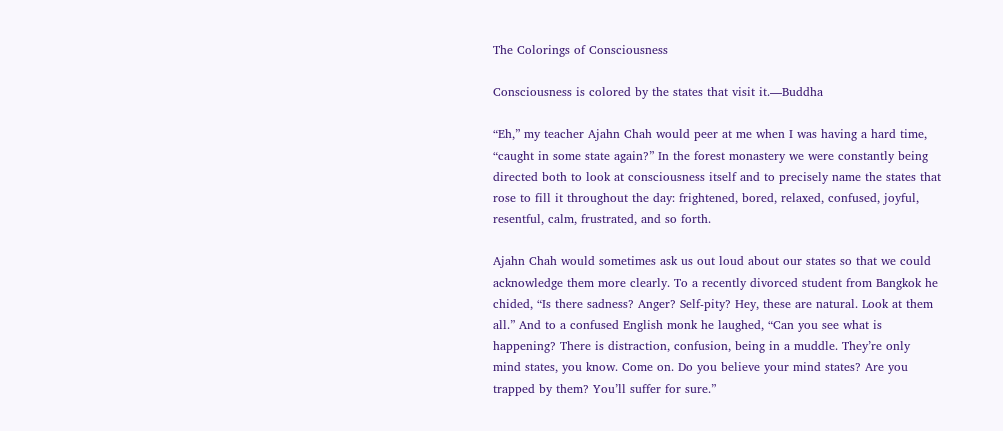The Colorings of Consciousness

Consciousness is colored by the states that visit it.—Buddha

“Eh,” my teacher Ajahn Chah would peer at me when I was having a hard time, “caught in some state again?” In the forest monastery we were constantly being directed both to look at consciousness itself and to precisely name the states that rose to fill it throughout the day: frightened, bored, relaxed, confused, joyful, resentful, calm, frustrated, and so forth.

Ajahn Chah would sometimes ask us out loud about our states so that we could acknowledge them more clearly. To a recently divorced student from Bangkok he chided, “Is there sadness? Anger? Self-pity? Hey, these are natural. Look at them all.” And to a confused English monk he laughed, “Can you see what is happening? There is distraction, confusion, being in a muddle. They’re only mind states, you know. Come on. Do you believe your mind states? Are you trapped by them? You’ll suffer for sure.”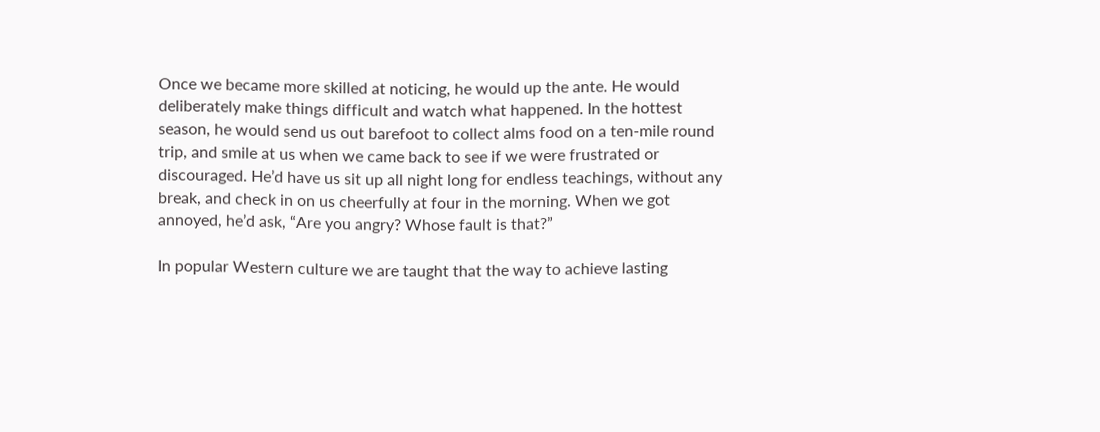Once we became more skilled at noticing, he would up the ante. He would deliberately make things difficult and watch what happened. In the hottest season, he would send us out barefoot to collect alms food on a ten-mile round trip, and smile at us when we came back to see if we were frustrated or discouraged. He’d have us sit up all night long for endless teachings, without any break, and check in on us cheerfully at four in the morning. When we got annoyed, he’d ask, “Are you angry? Whose fault is that?”

In popular Western culture we are taught that the way to achieve lasting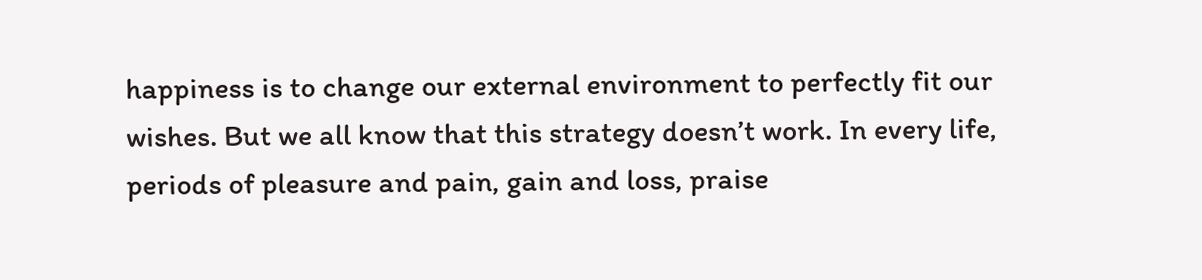happiness is to change our external environment to perfectly fit our wishes. But we all know that this strategy doesn’t work. In every life, periods of pleasure and pain, gain and loss, praise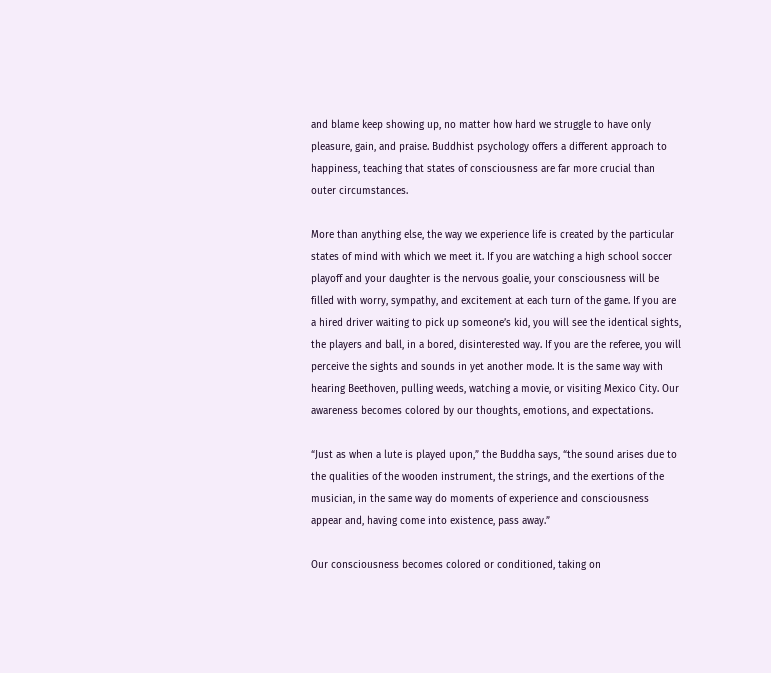and blame keep showing up, no matter how hard we struggle to have only pleasure, gain, and praise. Buddhist psychology offers a different approach to happiness, teaching that states of consciousness are far more crucial than outer circumstances.

More than anything else, the way we experience life is created by the particular states of mind with which we meet it. If you are watching a high school soccer playoff and your daughter is the nervous goalie, your consciousness will be filled with worry, sympathy, and excitement at each turn of the game. If you are a hired driver waiting to pick up someone’s kid, you will see the identical sights, the players and ball, in a bored, disinterested way. If you are the referee, you will perceive the sights and sounds in yet another mode. It is the same way with hearing Beethoven, pulling weeds, watching a movie, or visiting Mexico City. Our awareness becomes colored by our thoughts, emotions, and expectations.

“Just as when a lute is played upon,” the Buddha says, “the sound arises due to the qualities of the wooden instrument, the strings, and the exertions of the musician, in the same way do moments of experience and consciousness appear and, having come into existence, pass away.”

Our consciousness becomes colored or conditioned, taking on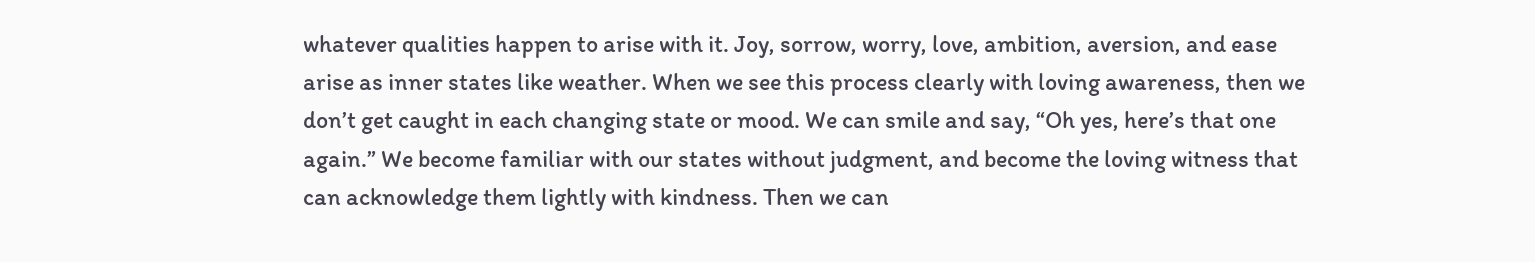whatever qualities happen to arise with it. Joy, sorrow, worry, love, ambition, aversion, and ease arise as inner states like weather. When we see this process clearly with loving awareness, then we don’t get caught in each changing state or mood. We can smile and say, “Oh yes, here’s that one again.” We become familiar with our states without judgment, and become the loving witness that can acknowledge them lightly with kindness. Then we can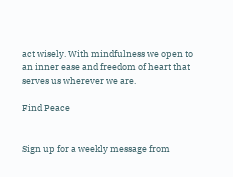act wisely. With mindfulness we open to an inner ease and freedom of heart that serves us wherever we are.

Find Peace


Sign up for a weekly message from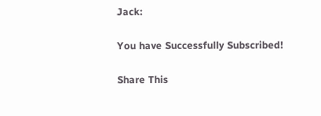Jack:

You have Successfully Subscribed!

Share This